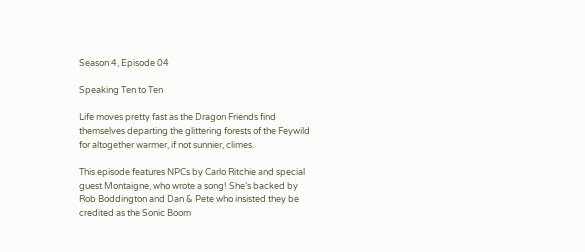Season 4, Episode 04

Speaking Ten to Ten

Life moves pretty fast as the Dragon Friends find themselves departing the glittering forests of the Feywild for altogether warmer, if not sunnier, climes.

This episode features NPCs by Carlo Ritchie and special guest Montaigne, who wrote a song! She’s backed by Rob Boddington and Dan & Pete who insisted they be credited as the Sonic Boom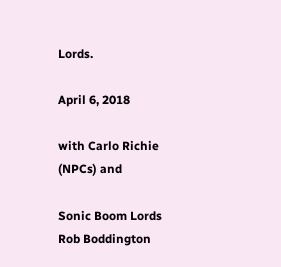Lords.

April 6, 2018

with Carlo Richie (NPCs) and

Sonic Boom Lords
Rob Boddington